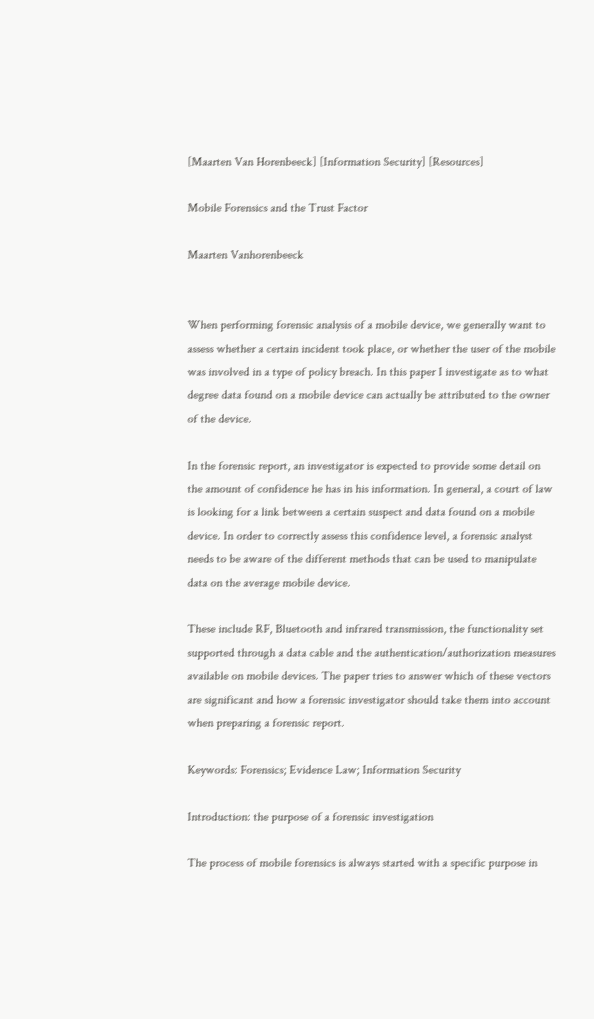[Maarten Van Horenbeeck] [Information Security] [Resources]

Mobile Forensics and the Trust Factor

Maarten Vanhorenbeeck


When performing forensic analysis of a mobile device, we generally want to assess whether a certain incident took place, or whether the user of the mobile was involved in a type of policy breach. In this paper I investigate as to what degree data found on a mobile device can actually be attributed to the owner of the device.

In the forensic report, an investigator is expected to provide some detail on the amount of confidence he has in his information. In general, a court of law is looking for a link between a certain suspect and data found on a mobile device. In order to correctly assess this confidence level, a forensic analyst needs to be aware of the different methods that can be used to manipulate data on the average mobile device.

These include RF, Bluetooth and infrared transmission, the functionality set supported through a data cable and the authentication/authorization measures available on mobile devices. The paper tries to answer which of these vectors are significant and how a forensic investigator should take them into account when preparing a forensic report.

Keywords: Forensics; Evidence Law; Information Security

Introduction: the purpose of a forensic investigation

The process of mobile forensics is always started with a specific purpose in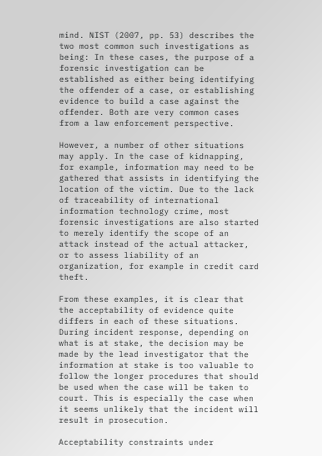mind. NIST (2007, pp. 53) describes the two most common such investigations as being: In these cases, the purpose of a forensic investigation can be established as either being identifying the offender of a case, or establishing evidence to build a case against the offender. Both are very common cases from a law enforcement perspective.

However, a number of other situations may apply. In the case of kidnapping, for example, information may need to be gathered that assists in identifying the location of the victim. Due to the lack of traceability of international information technology crime, most forensic investigations are also started to merely identify the scope of an attack instead of the actual attacker, or to assess liability of an organization, for example in credit card theft.

From these examples, it is clear that the acceptability of evidence quite differs in each of these situations. During incident response, depending on what is at stake, the decision may be made by the lead investigator that the information at stake is too valuable to follow the longer procedures that should be used when the case will be taken to court. This is especially the case when it seems unlikely that the incident will result in prosecution.

Acceptability constraints under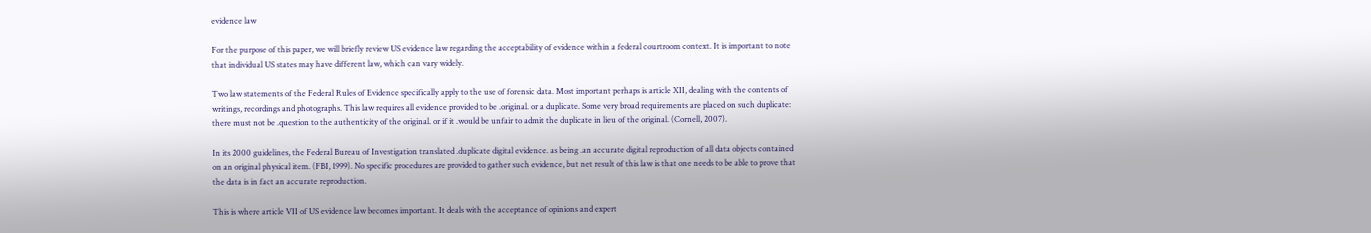evidence law

For the purpose of this paper, we will briefly review US evidence law regarding the acceptability of evidence within a federal courtroom context. It is important to note that individual US states may have different law, which can vary widely.

Two law statements of the Federal Rules of Evidence specifically apply to the use of forensic data. Most important perhaps is article XII, dealing with the contents of writings, recordings and photographs. This law requires all evidence provided to be .original. or a duplicate. Some very broad requirements are placed on such duplicate: there must not be .question to the authenticity of the original. or if it .would be unfair to admit the duplicate in lieu of the original. (Cornell, 2007).

In its 2000 guidelines, the Federal Bureau of Investigation translated .duplicate digital evidence. as being .an accurate digital reproduction of all data objects contained on an original physical item. (FBI, 1999). No specific procedures are provided to gather such evidence, but net result of this law is that one needs to be able to prove that the data is in fact an accurate reproduction.

This is where article VII of US evidence law becomes important. It deals with the acceptance of opinions and expert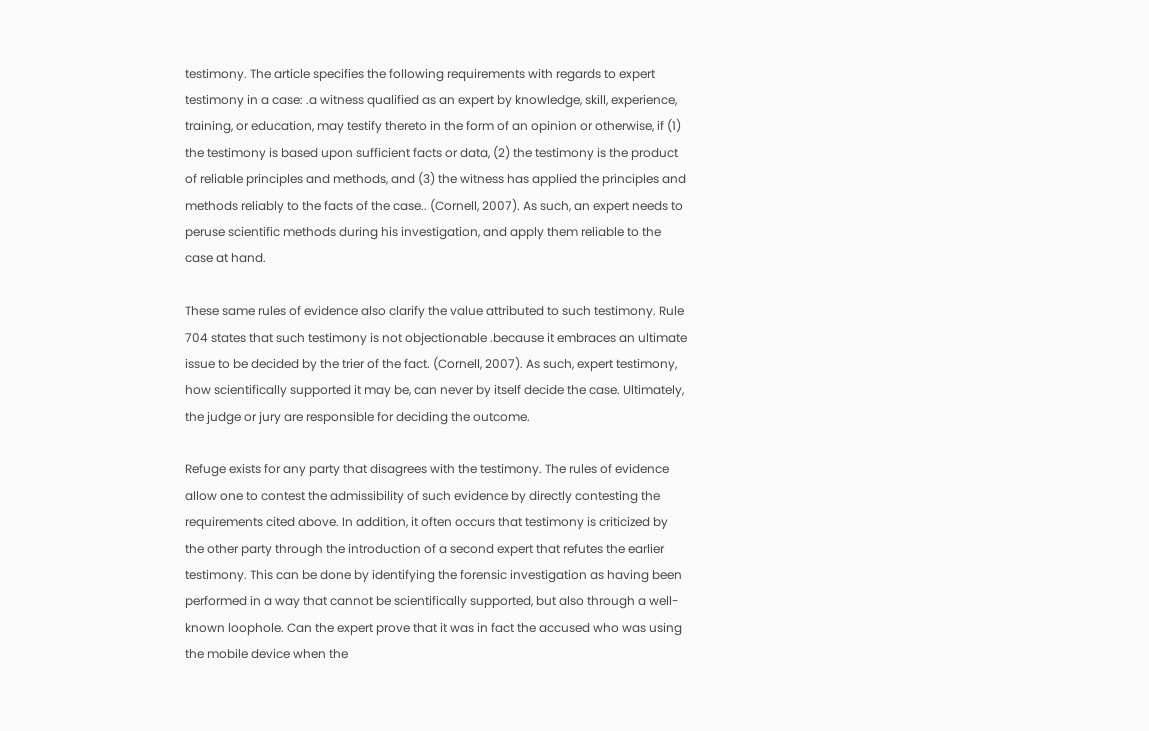testimony. The article specifies the following requirements with regards to expert testimony in a case: .a witness qualified as an expert by knowledge, skill, experience, training, or education, may testify thereto in the form of an opinion or otherwise, if (1) the testimony is based upon sufficient facts or data, (2) the testimony is the product of reliable principles and methods, and (3) the witness has applied the principles and methods reliably to the facts of the case.. (Cornell, 2007). As such, an expert needs to peruse scientific methods during his investigation, and apply them reliable to the case at hand.

These same rules of evidence also clarify the value attributed to such testimony. Rule 704 states that such testimony is not objectionable .because it embraces an ultimate issue to be decided by the trier of the fact. (Cornell, 2007). As such, expert testimony, how scientifically supported it may be, can never by itself decide the case. Ultimately, the judge or jury are responsible for deciding the outcome.

Refuge exists for any party that disagrees with the testimony. The rules of evidence allow one to contest the admissibility of such evidence by directly contesting the requirements cited above. In addition, it often occurs that testimony is criticized by the other party through the introduction of a second expert that refutes the earlier testimony. This can be done by identifying the forensic investigation as having been performed in a way that cannot be scientifically supported, but also through a well-known loophole. Can the expert prove that it was in fact the accused who was using the mobile device when the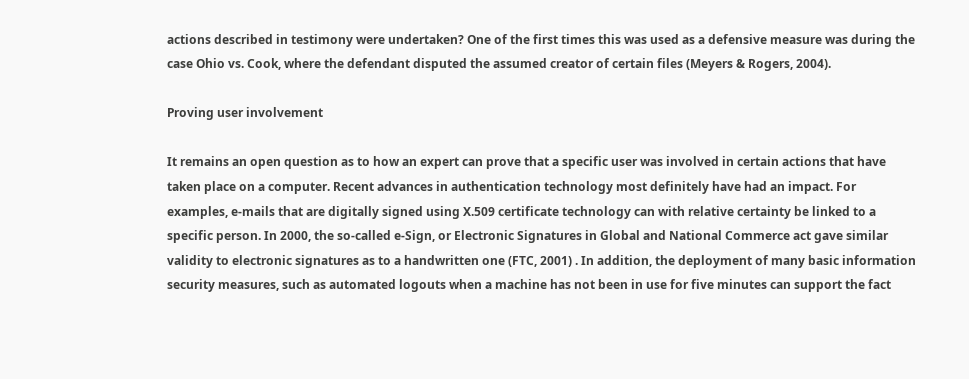actions described in testimony were undertaken? One of the first times this was used as a defensive measure was during the case Ohio vs. Cook, where the defendant disputed the assumed creator of certain files (Meyers & Rogers, 2004).

Proving user involvement

It remains an open question as to how an expert can prove that a specific user was involved in certain actions that have taken place on a computer. Recent advances in authentication technology most definitely have had an impact. For examples, e-mails that are digitally signed using X.509 certificate technology can with relative certainty be linked to a specific person. In 2000, the so-called e-Sign, or Electronic Signatures in Global and National Commerce act gave similar validity to electronic signatures as to a handwritten one (FTC, 2001) . In addition, the deployment of many basic information security measures, such as automated logouts when a machine has not been in use for five minutes can support the fact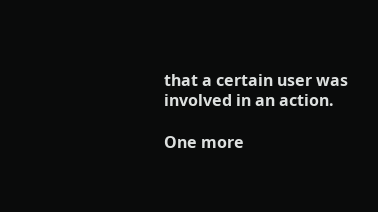that a certain user was involved in an action.

One more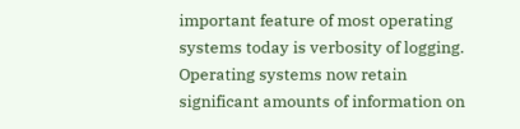important feature of most operating systems today is verbosity of logging. Operating systems now retain significant amounts of information on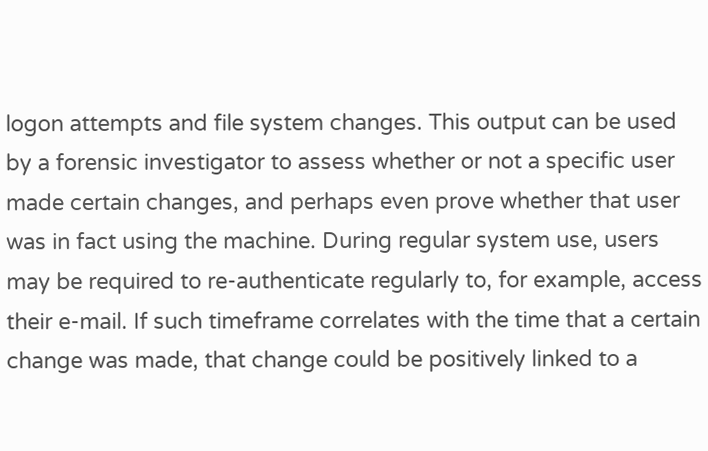logon attempts and file system changes. This output can be used by a forensic investigator to assess whether or not a specific user made certain changes, and perhaps even prove whether that user was in fact using the machine. During regular system use, users may be required to re-authenticate regularly to, for example, access their e-mail. If such timeframe correlates with the time that a certain change was made, that change could be positively linked to a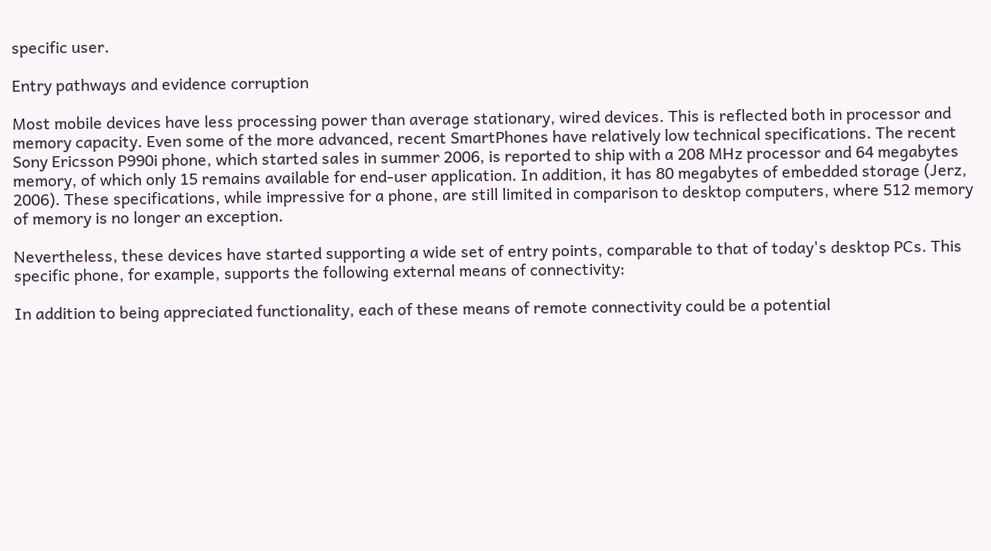specific user.

Entry pathways and evidence corruption

Most mobile devices have less processing power than average stationary, wired devices. This is reflected both in processor and memory capacity. Even some of the more advanced, recent SmartPhones have relatively low technical specifications. The recent Sony Ericsson P990i phone, which started sales in summer 2006, is reported to ship with a 208 MHz processor and 64 megabytes memory, of which only 15 remains available for end-user application. In addition, it has 80 megabytes of embedded storage (Jerz, 2006). These specifications, while impressive for a phone, are still limited in comparison to desktop computers, where 512 memory of memory is no longer an exception.

Nevertheless, these devices have started supporting a wide set of entry points, comparable to that of today's desktop PCs. This specific phone, for example, supports the following external means of connectivity:

In addition to being appreciated functionality, each of these means of remote connectivity could be a potential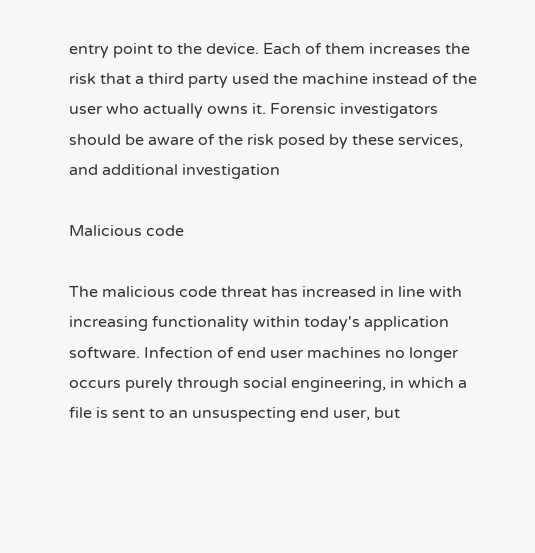entry point to the device. Each of them increases the risk that a third party used the machine instead of the user who actually owns it. Forensic investigators should be aware of the risk posed by these services, and additional investigation

Malicious code

The malicious code threat has increased in line with increasing functionality within today's application software. Infection of end user machines no longer occurs purely through social engineering, in which a file is sent to an unsuspecting end user, but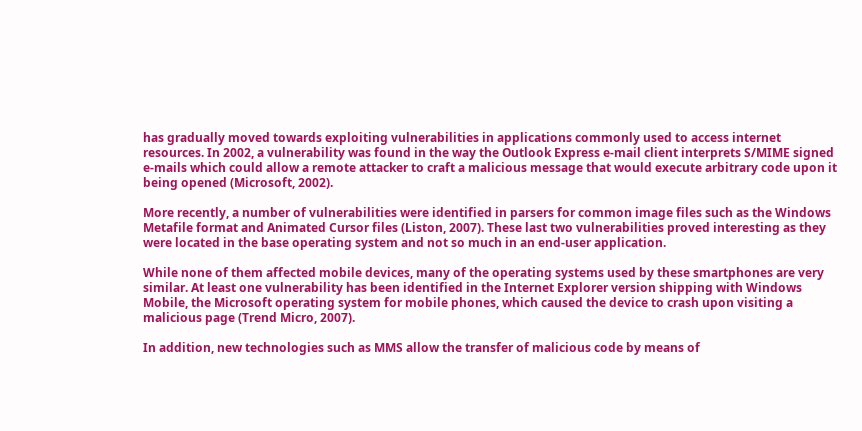has gradually moved towards exploiting vulnerabilities in applications commonly used to access internet resources. In 2002, a vulnerability was found in the way the Outlook Express e-mail client interprets S/MIME signed e-mails which could allow a remote attacker to craft a malicious message that would execute arbitrary code upon it being opened (Microsoft, 2002).

More recently, a number of vulnerabilities were identified in parsers for common image files such as the Windows Metafile format and Animated Cursor files (Liston, 2007). These last two vulnerabilities proved interesting as they were located in the base operating system and not so much in an end-user application.

While none of them affected mobile devices, many of the operating systems used by these smartphones are very similar. At least one vulnerability has been identified in the Internet Explorer version shipping with Windows Mobile, the Microsoft operating system for mobile phones, which caused the device to crash upon visiting a malicious page (Trend Micro, 2007).

In addition, new technologies such as MMS allow the transfer of malicious code by means of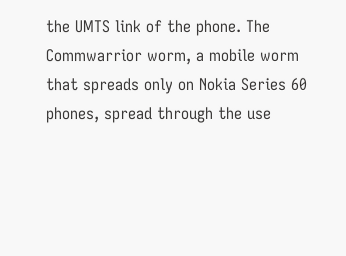the UMTS link of the phone. The Commwarrior worm, a mobile worm that spreads only on Nokia Series 60 phones, spread through the use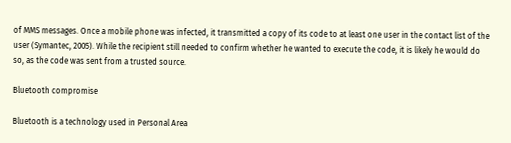of MMS messages. Once a mobile phone was infected, it transmitted a copy of its code to at least one user in the contact list of the user (Symantec, 2005). While the recipient still needed to confirm whether he wanted to execute the code, it is likely he would do so, as the code was sent from a trusted source.

Bluetooth compromise

Bluetooth is a technology used in Personal Area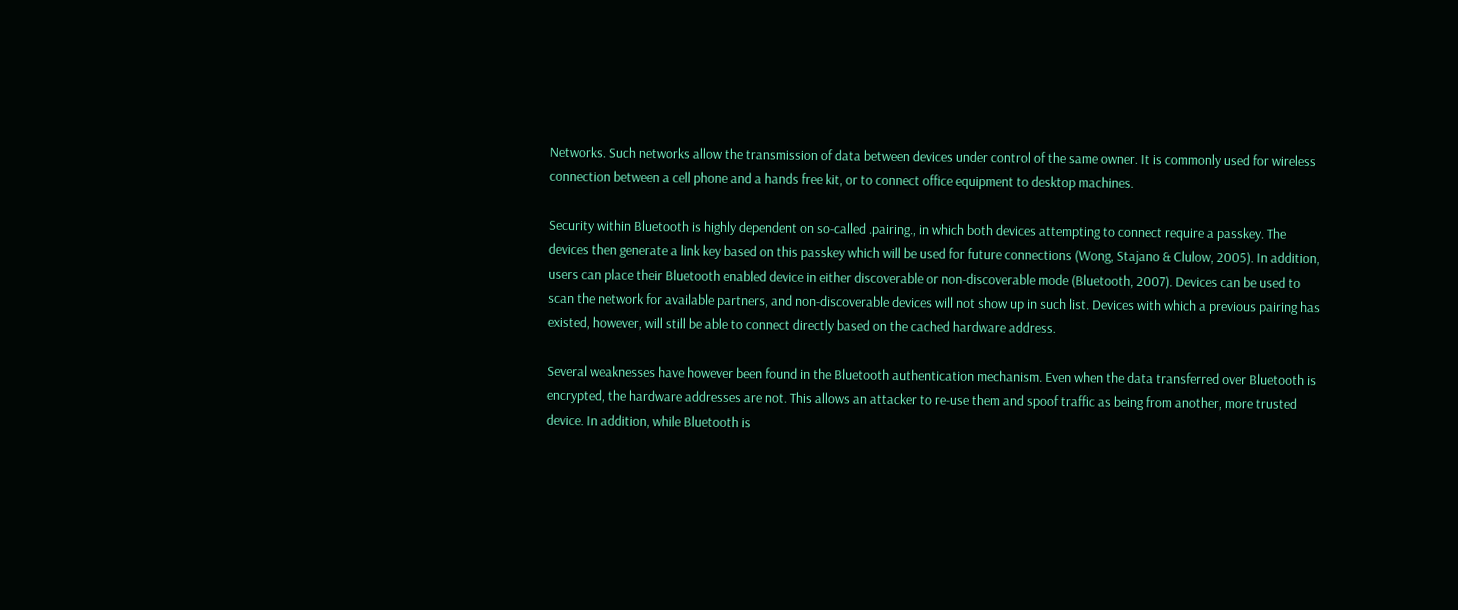Networks. Such networks allow the transmission of data between devices under control of the same owner. It is commonly used for wireless connection between a cell phone and a hands free kit, or to connect office equipment to desktop machines.

Security within Bluetooth is highly dependent on so-called .pairing., in which both devices attempting to connect require a passkey. The devices then generate a link key based on this passkey which will be used for future connections (Wong, Stajano & Clulow, 2005). In addition, users can place their Bluetooth enabled device in either discoverable or non-discoverable mode (Bluetooth, 2007). Devices can be used to scan the network for available partners, and non-discoverable devices will not show up in such list. Devices with which a previous pairing has existed, however, will still be able to connect directly based on the cached hardware address.

Several weaknesses have however been found in the Bluetooth authentication mechanism. Even when the data transferred over Bluetooth is encrypted, the hardware addresses are not. This allows an attacker to re-use them and spoof traffic as being from another, more trusted device. In addition, while Bluetooth is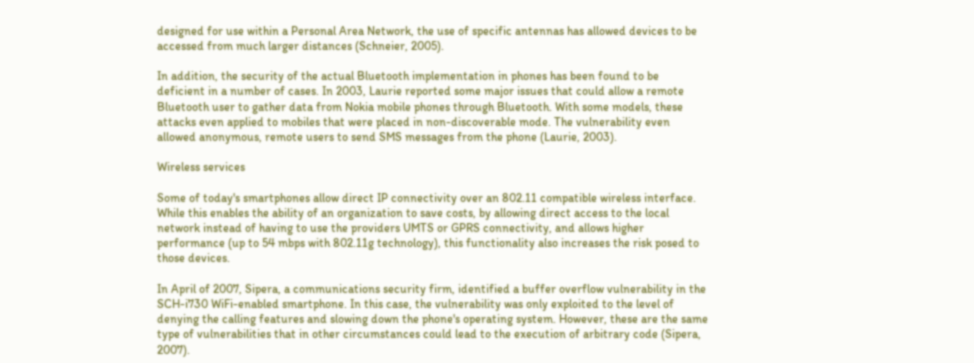designed for use within a Personal Area Network, the use of specific antennas has allowed devices to be accessed from much larger distances (Schneier, 2005).

In addition, the security of the actual Bluetooth implementation in phones has been found to be deficient in a number of cases. In 2003, Laurie reported some major issues that could allow a remote Bluetooth user to gather data from Nokia mobile phones through Bluetooth. With some models, these attacks even applied to mobiles that were placed in non-discoverable mode. The vulnerability even allowed anonymous, remote users to send SMS messages from the phone (Laurie, 2003).

Wireless services

Some of today's smartphones allow direct IP connectivity over an 802.11 compatible wireless interface. While this enables the ability of an organization to save costs, by allowing direct access to the local network instead of having to use the providers UMTS or GPRS connectivity, and allows higher performance (up to 54 mbps with 802.11g technology), this functionality also increases the risk posed to those devices.

In April of 2007, Sipera, a communications security firm, identified a buffer overflow vulnerability in the SCH-i730 WiFi-enabled smartphone. In this case, the vulnerability was only exploited to the level of denying the calling features and slowing down the phone's operating system. However, these are the same type of vulnerabilities that in other circumstances could lead to the execution of arbitrary code (Sipera, 2007).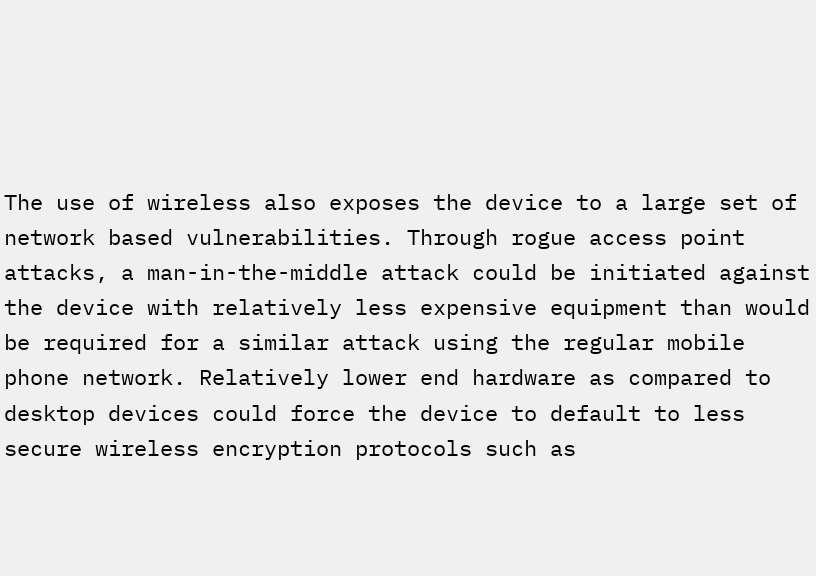The use of wireless also exposes the device to a large set of network based vulnerabilities. Through rogue access point attacks, a man-in-the-middle attack could be initiated against the device with relatively less expensive equipment than would be required for a similar attack using the regular mobile phone network. Relatively lower end hardware as compared to desktop devices could force the device to default to less secure wireless encryption protocols such as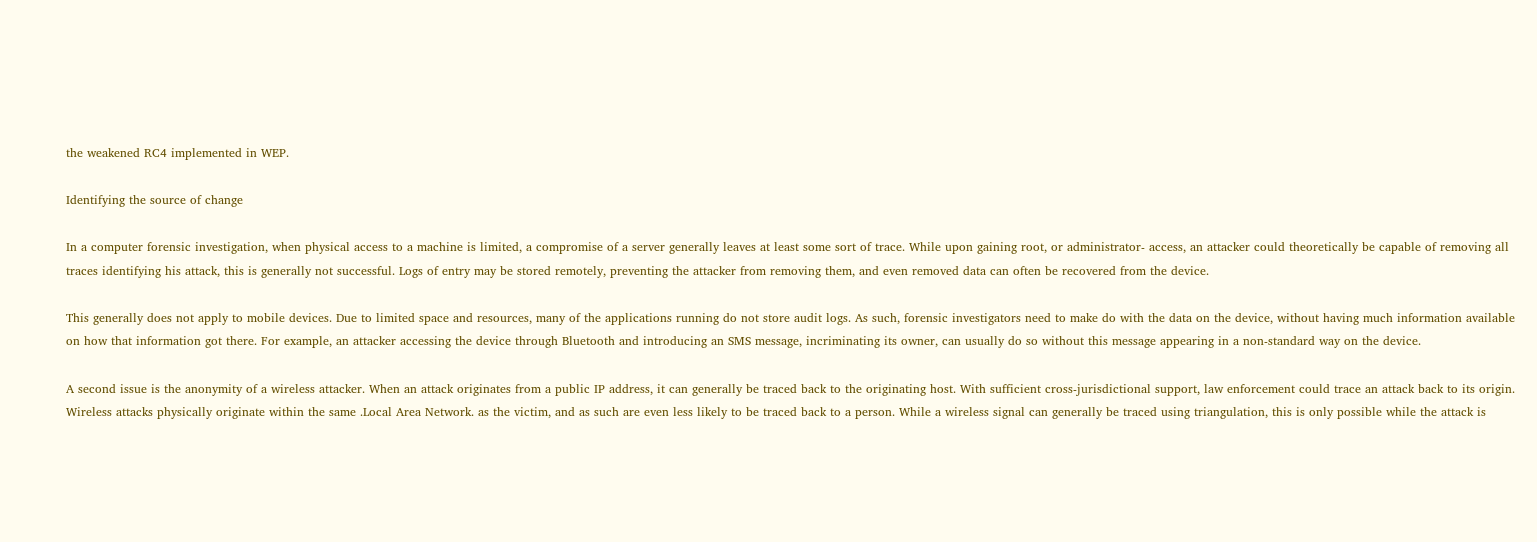the weakened RC4 implemented in WEP.

Identifying the source of change

In a computer forensic investigation, when physical access to a machine is limited, a compromise of a server generally leaves at least some sort of trace. While upon gaining root, or administrator- access, an attacker could theoretically be capable of removing all traces identifying his attack, this is generally not successful. Logs of entry may be stored remotely, preventing the attacker from removing them, and even removed data can often be recovered from the device.

This generally does not apply to mobile devices. Due to limited space and resources, many of the applications running do not store audit logs. As such, forensic investigators need to make do with the data on the device, without having much information available on how that information got there. For example, an attacker accessing the device through Bluetooth and introducing an SMS message, incriminating its owner, can usually do so without this message appearing in a non-standard way on the device.

A second issue is the anonymity of a wireless attacker. When an attack originates from a public IP address, it can generally be traced back to the originating host. With sufficient cross-jurisdictional support, law enforcement could trace an attack back to its origin. Wireless attacks physically originate within the same .Local Area Network. as the victim, and as such are even less likely to be traced back to a person. While a wireless signal can generally be traced using triangulation, this is only possible while the attack is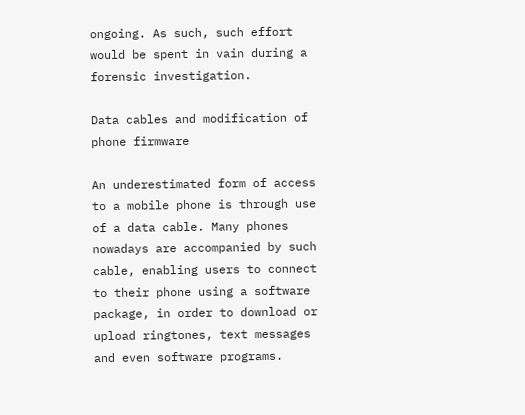ongoing. As such, such effort would be spent in vain during a forensic investigation.

Data cables and modification of phone firmware

An underestimated form of access to a mobile phone is through use of a data cable. Many phones nowadays are accompanied by such cable, enabling users to connect to their phone using a software package, in order to download or upload ringtones, text messages and even software programs.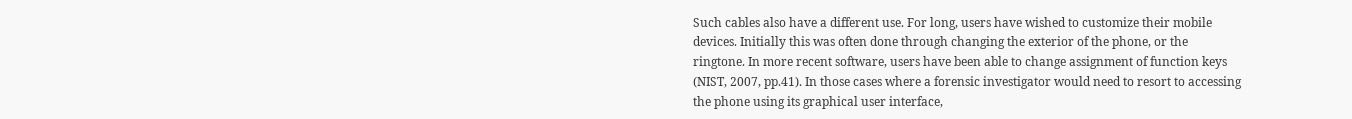Such cables also have a different use. For long, users have wished to customize their mobile devices. Initially this was often done through changing the exterior of the phone, or the ringtone. In more recent software, users have been able to change assignment of function keys (NIST, 2007, pp.41). In those cases where a forensic investigator would need to resort to accessing the phone using its graphical user interface,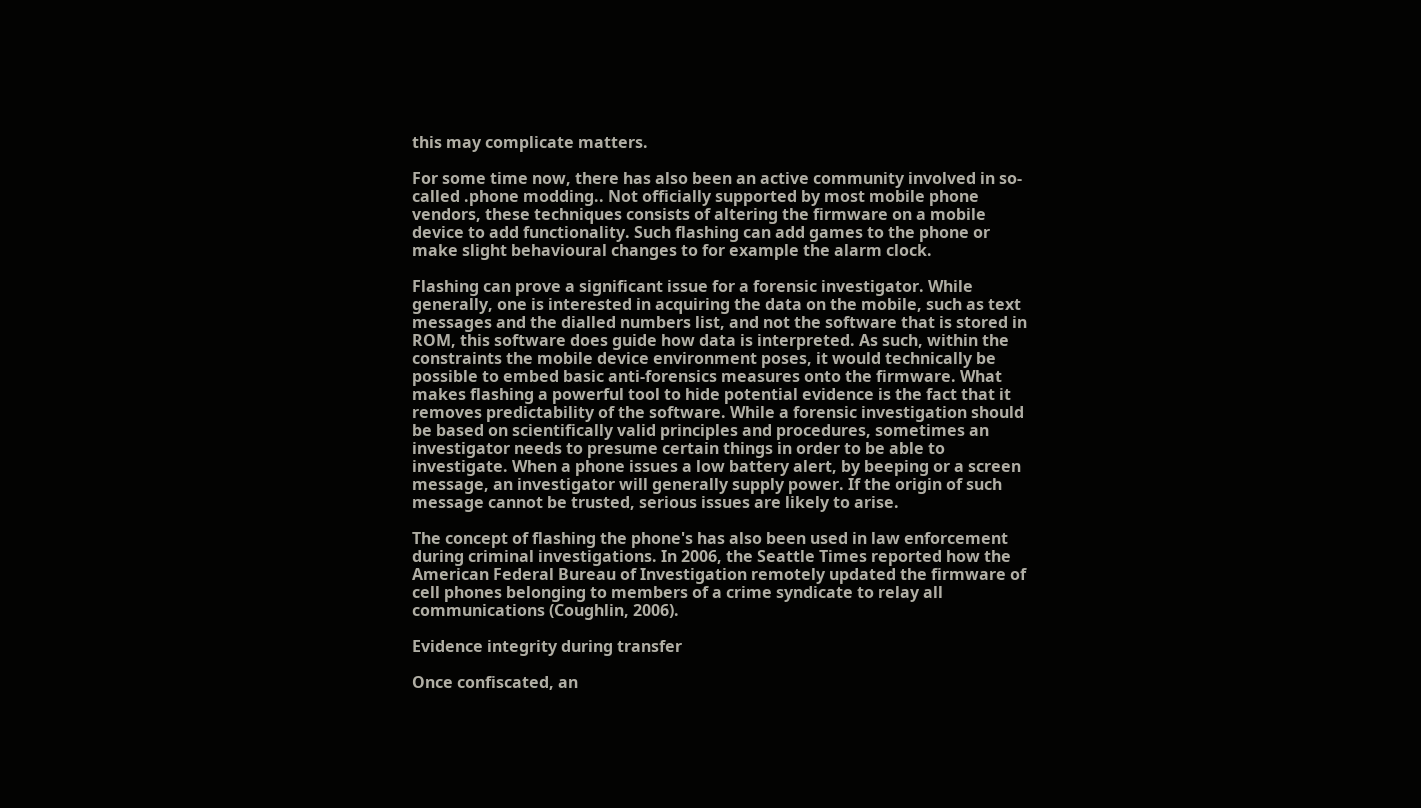this may complicate matters.

For some time now, there has also been an active community involved in so-called .phone modding.. Not officially supported by most mobile phone vendors, these techniques consists of altering the firmware on a mobile device to add functionality. Such flashing can add games to the phone or make slight behavioural changes to for example the alarm clock.

Flashing can prove a significant issue for a forensic investigator. While generally, one is interested in acquiring the data on the mobile, such as text messages and the dialled numbers list, and not the software that is stored in ROM, this software does guide how data is interpreted. As such, within the constraints the mobile device environment poses, it would technically be possible to embed basic anti-forensics measures onto the firmware. What makes flashing a powerful tool to hide potential evidence is the fact that it removes predictability of the software. While a forensic investigation should be based on scientifically valid principles and procedures, sometimes an investigator needs to presume certain things in order to be able to investigate. When a phone issues a low battery alert, by beeping or a screen message, an investigator will generally supply power. If the origin of such message cannot be trusted, serious issues are likely to arise.

The concept of flashing the phone's has also been used in law enforcement during criminal investigations. In 2006, the Seattle Times reported how the American Federal Bureau of Investigation remotely updated the firmware of cell phones belonging to members of a crime syndicate to relay all communications (Coughlin, 2006).

Evidence integrity during transfer

Once confiscated, an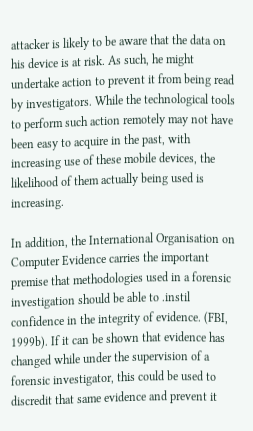attacker is likely to be aware that the data on his device is at risk. As such, he might undertake action to prevent it from being read by investigators. While the technological tools to perform such action remotely may not have been easy to acquire in the past, with increasing use of these mobile devices, the likelihood of them actually being used is increasing.

In addition, the International Organisation on Computer Evidence carries the important premise that methodologies used in a forensic investigation should be able to .instil confidence in the integrity of evidence. (FBI, 1999b). If it can be shown that evidence has changed while under the supervision of a forensic investigator, this could be used to discredit that same evidence and prevent it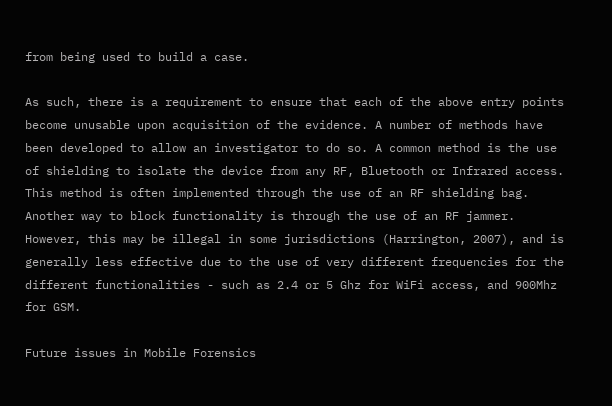from being used to build a case.

As such, there is a requirement to ensure that each of the above entry points become unusable upon acquisition of the evidence. A number of methods have been developed to allow an investigator to do so. A common method is the use of shielding to isolate the device from any RF, Bluetooth or Infrared access. This method is often implemented through the use of an RF shielding bag. Another way to block functionality is through the use of an RF jammer. However, this may be illegal in some jurisdictions (Harrington, 2007), and is generally less effective due to the use of very different frequencies for the different functionalities - such as 2.4 or 5 Ghz for WiFi access, and 900Mhz for GSM.

Future issues in Mobile Forensics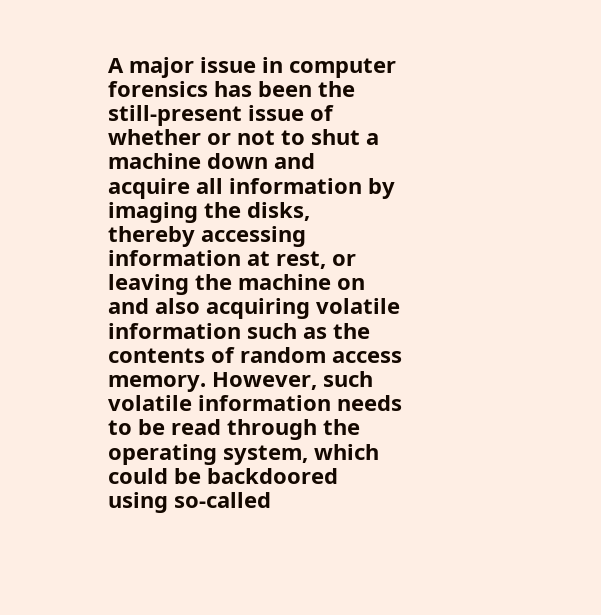A major issue in computer forensics has been the still-present issue of whether or not to shut a machine down and acquire all information by imaging the disks, thereby accessing information at rest, or leaving the machine on and also acquiring volatile information such as the contents of random access memory. However, such volatile information needs to be read through the operating system, which could be backdoored using so-called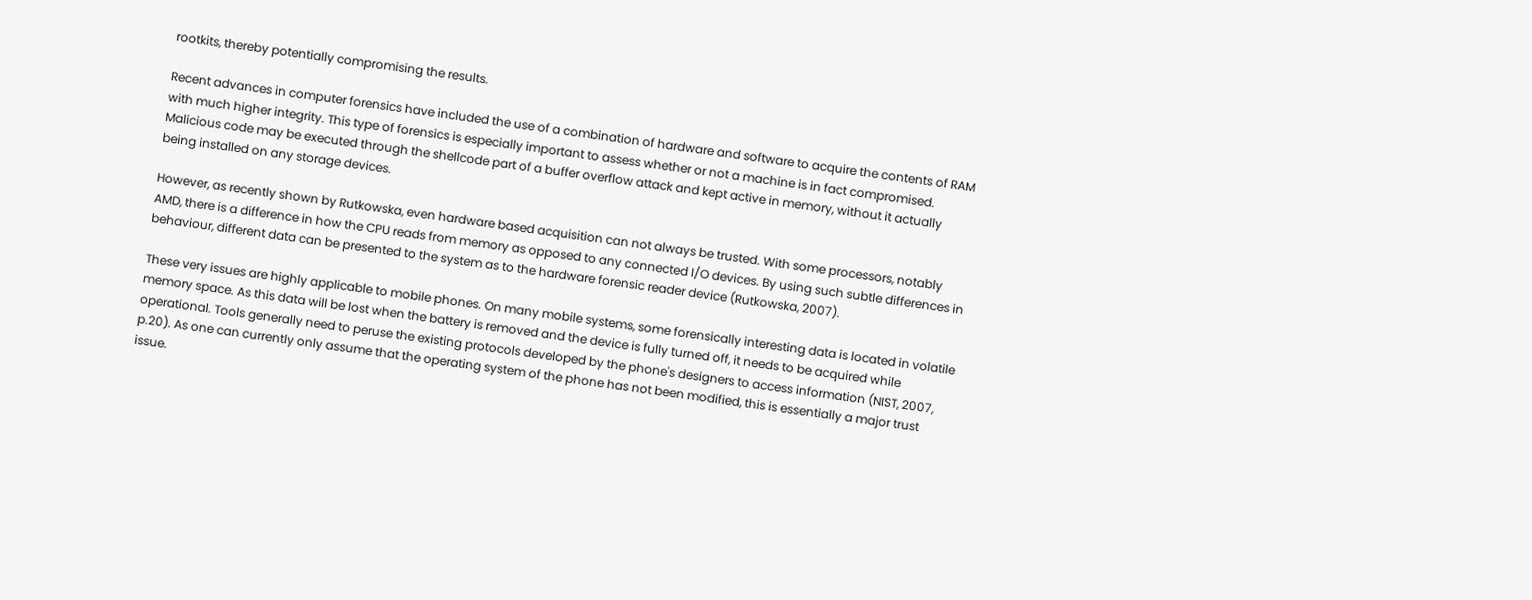rootkits, thereby potentially compromising the results.

Recent advances in computer forensics have included the use of a combination of hardware and software to acquire the contents of RAM with much higher integrity. This type of forensics is especially important to assess whether or not a machine is in fact compromised. Malicious code may be executed through the shellcode part of a buffer overflow attack and kept active in memory, without it actually being installed on any storage devices.

However, as recently shown by Rutkowska, even hardware based acquisition can not always be trusted. With some processors, notably AMD, there is a difference in how the CPU reads from memory as opposed to any connected I/O devices. By using such subtle differences in behaviour, different data can be presented to the system as to the hardware forensic reader device (Rutkowska, 2007).

These very issues are highly applicable to mobile phones. On many mobile systems, some forensically interesting data is located in volatile memory space. As this data will be lost when the battery is removed and the device is fully turned off, it needs to be acquired while operational. Tools generally need to peruse the existing protocols developed by the phone's designers to access information (NIST, 2007, p.20). As one can currently only assume that the operating system of the phone has not been modified, this is essentially a major trust issue.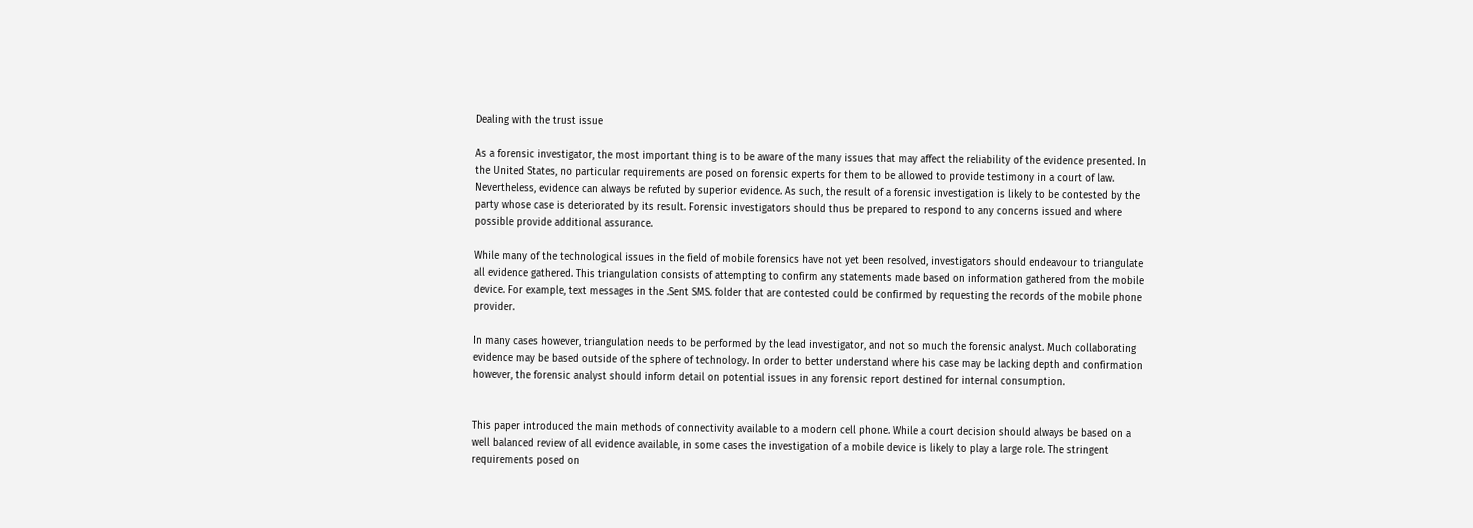Dealing with the trust issue

As a forensic investigator, the most important thing is to be aware of the many issues that may affect the reliability of the evidence presented. In the United States, no particular requirements are posed on forensic experts for them to be allowed to provide testimony in a court of law. Nevertheless, evidence can always be refuted by superior evidence. As such, the result of a forensic investigation is likely to be contested by the party whose case is deteriorated by its result. Forensic investigators should thus be prepared to respond to any concerns issued and where possible provide additional assurance.

While many of the technological issues in the field of mobile forensics have not yet been resolved, investigators should endeavour to triangulate all evidence gathered. This triangulation consists of attempting to confirm any statements made based on information gathered from the mobile device. For example, text messages in the .Sent SMS. folder that are contested could be confirmed by requesting the records of the mobile phone provider.

In many cases however, triangulation needs to be performed by the lead investigator, and not so much the forensic analyst. Much collaborating evidence may be based outside of the sphere of technology. In order to better understand where his case may be lacking depth and confirmation however, the forensic analyst should inform detail on potential issues in any forensic report destined for internal consumption.


This paper introduced the main methods of connectivity available to a modern cell phone. While a court decision should always be based on a well balanced review of all evidence available, in some cases the investigation of a mobile device is likely to play a large role. The stringent requirements posed on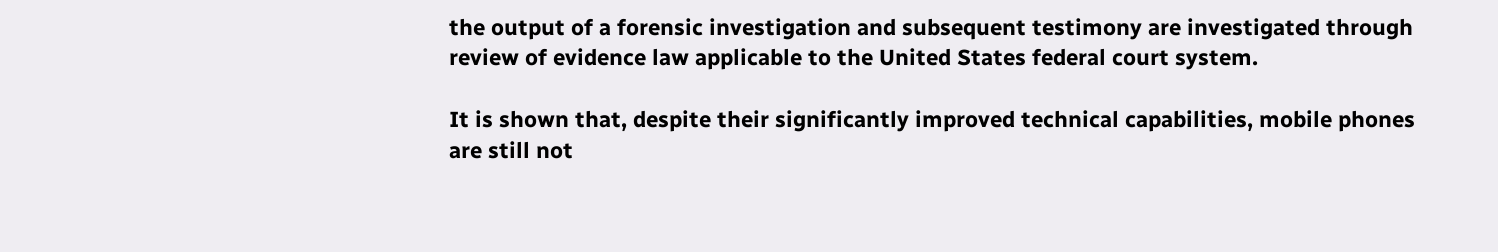the output of a forensic investigation and subsequent testimony are investigated through review of evidence law applicable to the United States federal court system.

It is shown that, despite their significantly improved technical capabilities, mobile phones are still not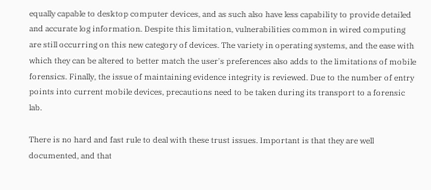equally capable to desktop computer devices, and as such also have less capability to provide detailed and accurate log information. Despite this limitation, vulnerabilities common in wired computing are still occurring on this new category of devices. The variety in operating systems, and the ease with which they can be altered to better match the user's preferences also adds to the limitations of mobile forensics. Finally, the issue of maintaining evidence integrity is reviewed. Due to the number of entry points into current mobile devices, precautions need to be taken during its transport to a forensic lab.

There is no hard and fast rule to deal with these trust issues. Important is that they are well documented, and that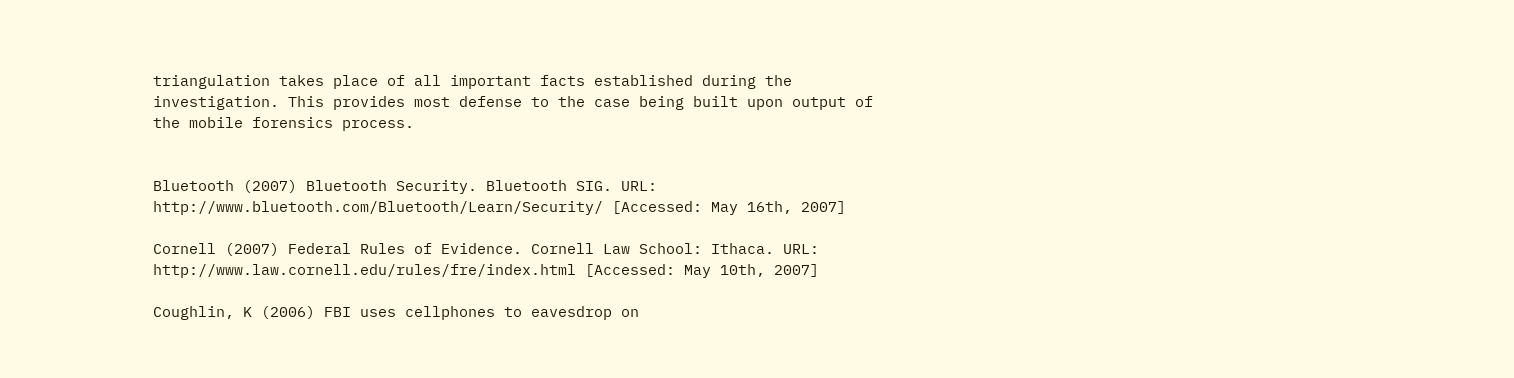triangulation takes place of all important facts established during the investigation. This provides most defense to the case being built upon output of the mobile forensics process.


Bluetooth (2007) Bluetooth Security. Bluetooth SIG. URL: http://www.bluetooth.com/Bluetooth/Learn/Security/ [Accessed: May 16th, 2007]

Cornell (2007) Federal Rules of Evidence. Cornell Law School: Ithaca. URL: http://www.law.cornell.edu/rules/fre/index.html [Accessed: May 10th, 2007]

Coughlin, K (2006) FBI uses cellphones to eavesdrop on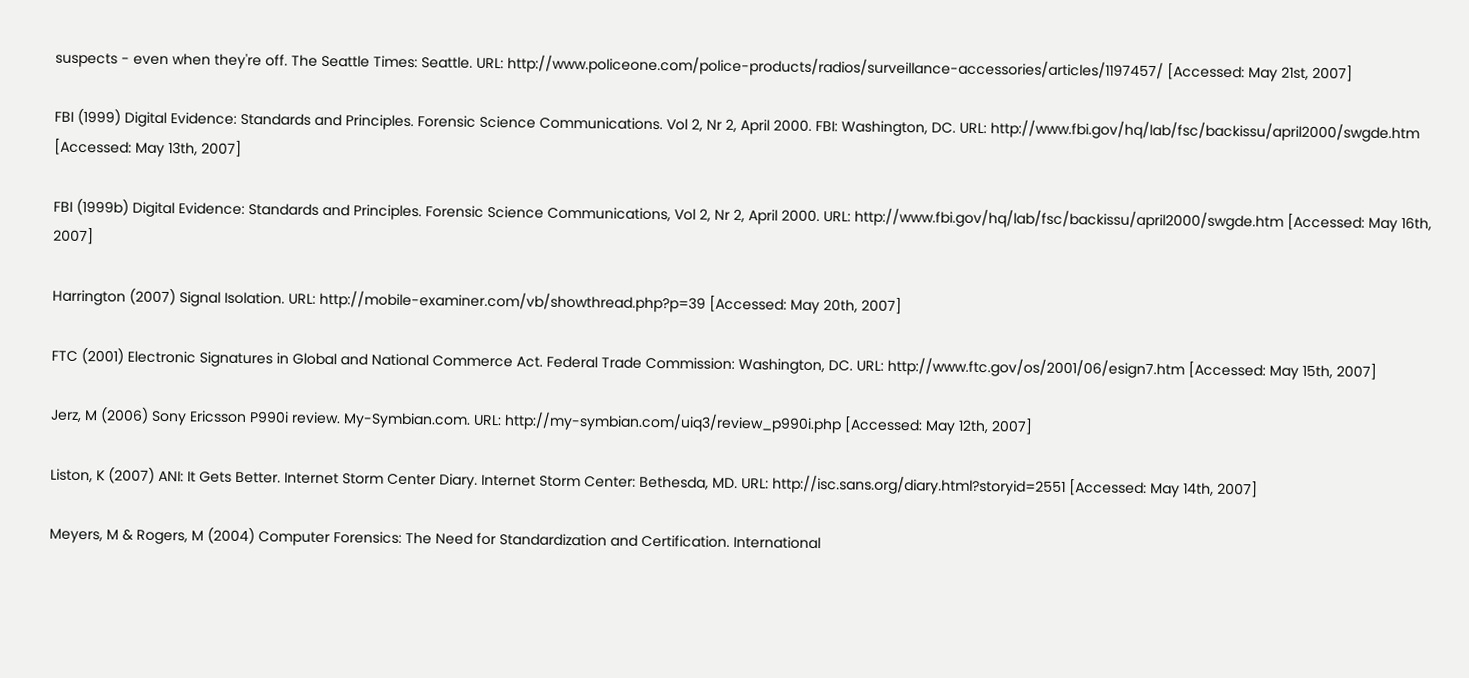suspects - even when they're off. The Seattle Times: Seattle. URL: http://www.policeone.com/police-products/radios/surveillance-accessories/articles/1197457/ [Accessed: May 21st, 2007]

FBI (1999) Digital Evidence: Standards and Principles. Forensic Science Communications. Vol 2, Nr 2, April 2000. FBI: Washington, DC. URL: http://www.fbi.gov/hq/lab/fsc/backissu/april2000/swgde.htm [Accessed: May 13th, 2007]

FBI (1999b) Digital Evidence: Standards and Principles. Forensic Science Communications, Vol 2, Nr 2, April 2000. URL: http://www.fbi.gov/hq/lab/fsc/backissu/april2000/swgde.htm [Accessed: May 16th, 2007]

Harrington (2007) Signal Isolation. URL: http://mobile-examiner.com/vb/showthread.php?p=39 [Accessed: May 20th, 2007]

FTC (2001) Electronic Signatures in Global and National Commerce Act. Federal Trade Commission: Washington, DC. URL: http://www.ftc.gov/os/2001/06/esign7.htm [Accessed: May 15th, 2007]

Jerz, M (2006) Sony Ericsson P990i review. My-Symbian.com. URL: http://my-symbian.com/uiq3/review_p990i.php [Accessed: May 12th, 2007]

Liston, K (2007) ANI: It Gets Better. Internet Storm Center Diary. Internet Storm Center: Bethesda, MD. URL: http://isc.sans.org/diary.html?storyid=2551 [Accessed: May 14th, 2007]

Meyers, M & Rogers, M (2004) Computer Forensics: The Need for Standardization and Certification. International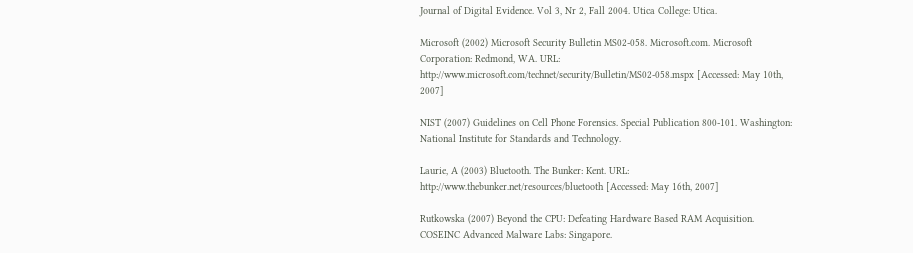Journal of Digital Evidence. Vol 3, Nr 2, Fall 2004. Utica College: Utica.

Microsoft (2002) Microsoft Security Bulletin MS02-058. Microsoft.com. Microsoft Corporation: Redmond, WA. URL: http://www.microsoft.com/technet/security/Bulletin/MS02-058.mspx [Accessed: May 10th, 2007]

NIST (2007) Guidelines on Cell Phone Forensics. Special Publication 800-101. Washington: National Institute for Standards and Technology.

Laurie, A (2003) Bluetooth. The Bunker: Kent. URL: http://www.thebunker.net/resources/bluetooth [Accessed: May 16th, 2007]

Rutkowska (2007) Beyond the CPU: Defeating Hardware Based RAM Acquisition. COSEINC Advanced Malware Labs: Singapore.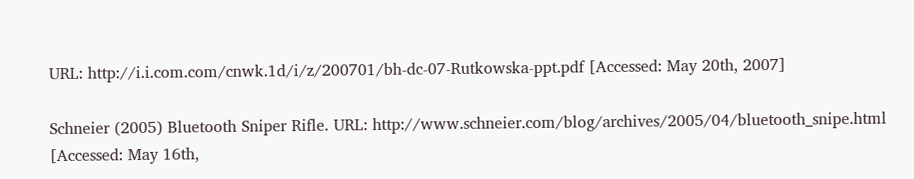URL: http://i.i.com.com/cnwk.1d/i/z/200701/bh-dc-07-Rutkowska-ppt.pdf [Accessed: May 20th, 2007]

Schneier (2005) Bluetooth Sniper Rifle. URL: http://www.schneier.com/blog/archives/2005/04/bluetooth_snipe.html [Accessed: May 16th,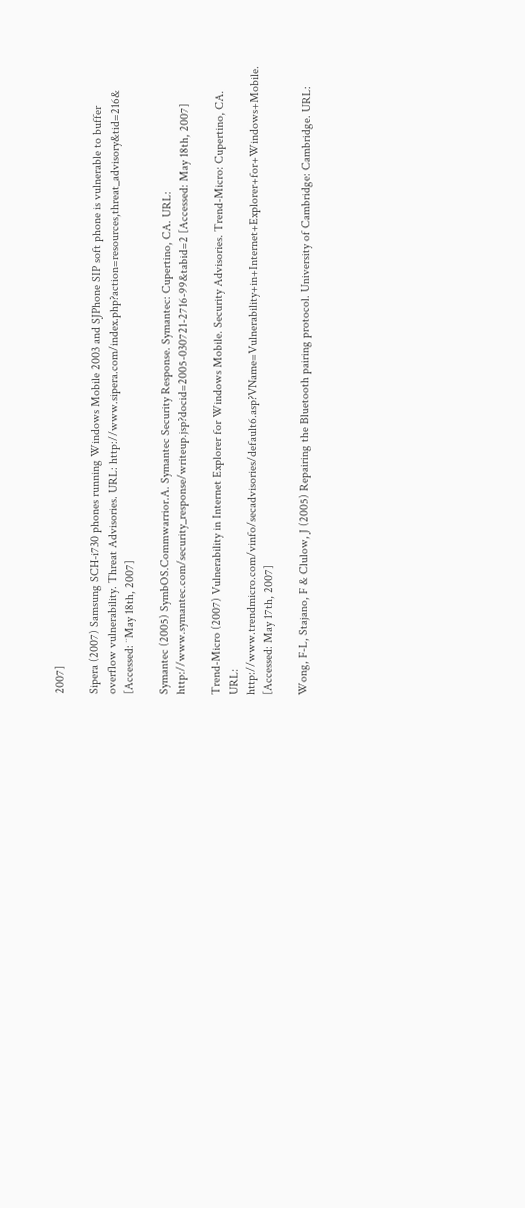2007]

Sipera (2007) Samsung SCH-i730 phones running Windows Mobile 2003 and SJPhone SIP soft phone is vulnerable to buffer overflow vulnerability. Threat Advisories. URL: http://www.sipera.com/index.php?action=resources,threat_advisory&tid=216& [Accessed: ¨May 18th, 2007]

Symantec (2005) SymbOS.Commwarrior.A. Symantec Security Response. Symantec: Cupertino, CA. URL: http://www.symantec.com/security_response/writeup.jsp?docid=2005-030721-2716-99&tabid=2 [Accessed: May 18th, 2007]

Trend-Micro (2007) Vulnerability in Internet Explorer for Windows Mobile. Security Advisories. Trend-Micro: Cupertino, CA. URL: http://www.trendmicro.com/vinfo/secadvisories/default6.asp?VName=Vulnerability+in+Internet+Explorer+for+Windows+Mobile. [Accessed: May 17th, 2007]

Wong, F-L, Stajano, F & Clulow, J (2005) Repairing the Bluetooth pairing protocol. University of Cambridge: Cambridge. URL: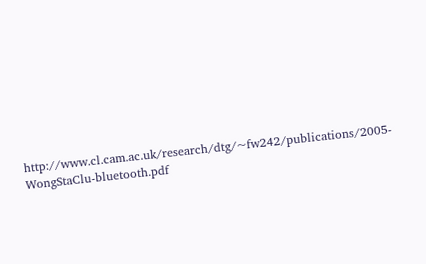http://www.cl.cam.ac.uk/research/dtg/~fw242/publications/2005-WongStaClu-bluetooth.pdf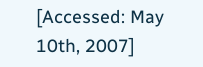[Accessed: May 10th, 2007]